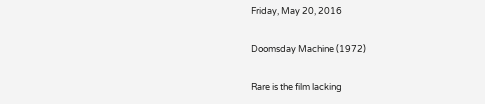Friday, May 20, 2016

Doomsday Machine (1972)

Rare is the film lacking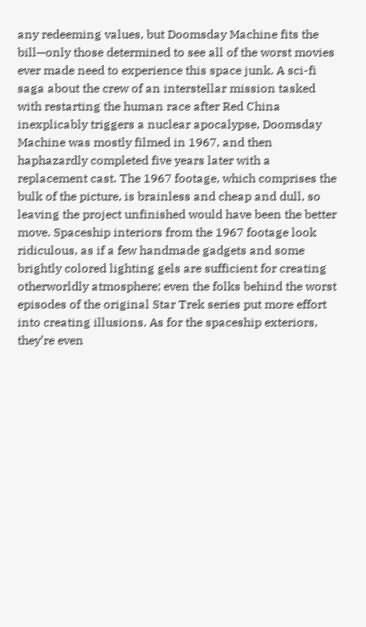any redeeming values, but Doomsday Machine fits the bill—only those determined to see all of the worst movies ever made need to experience this space junk. A sci-fi saga about the crew of an interstellar mission tasked with restarting the human race after Red China inexplicably triggers a nuclear apocalypse, Doomsday Machine was mostly filmed in 1967, and then haphazardly completed five years later with a replacement cast. The 1967 footage, which comprises the bulk of the picture, is brainless and cheap and dull, so leaving the project unfinished would have been the better move. Spaceship interiors from the 1967 footage look ridiculous, as if a few handmade gadgets and some brightly colored lighting gels are sufficient for creating otherworldly atmosphere; even the folks behind the worst episodes of the original Star Trek series put more effort into creating illusions. As for the spaceship exteriors, they’re even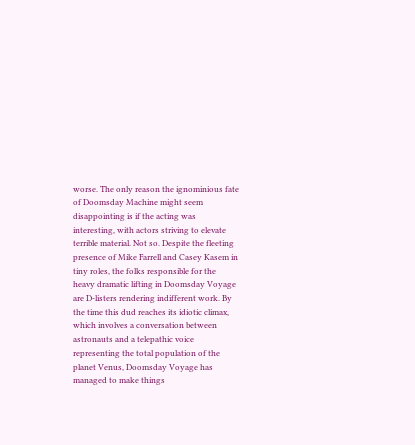worse. The only reason the ignominious fate of Doomsday Machine might seem disappointing is if the acting was interesting, with actors striving to elevate terrible material. Not so. Despite the fleeting presence of Mike Farrell and Casey Kasem in tiny roles, the folks responsible for the heavy dramatic lifting in Doomsday Voyage are D-listers rendering indifferent work. By the time this dud reaches its idiotic climax, which involves a conversation between astronauts and a telepathic voice representing the total population of the planet Venus, Doomsday Voyage has managed to make things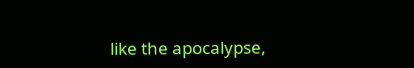like the apocalypse,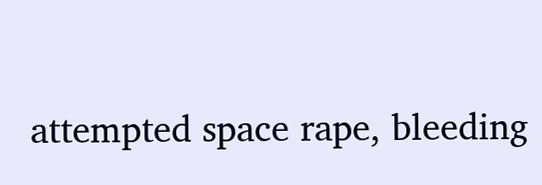attempted space rape, bleeding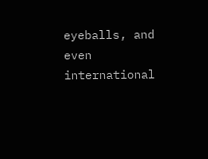eyeballs, and even international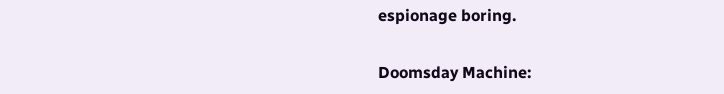espionage boring.

Doomsday Machine: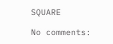SQUARE

No comments: